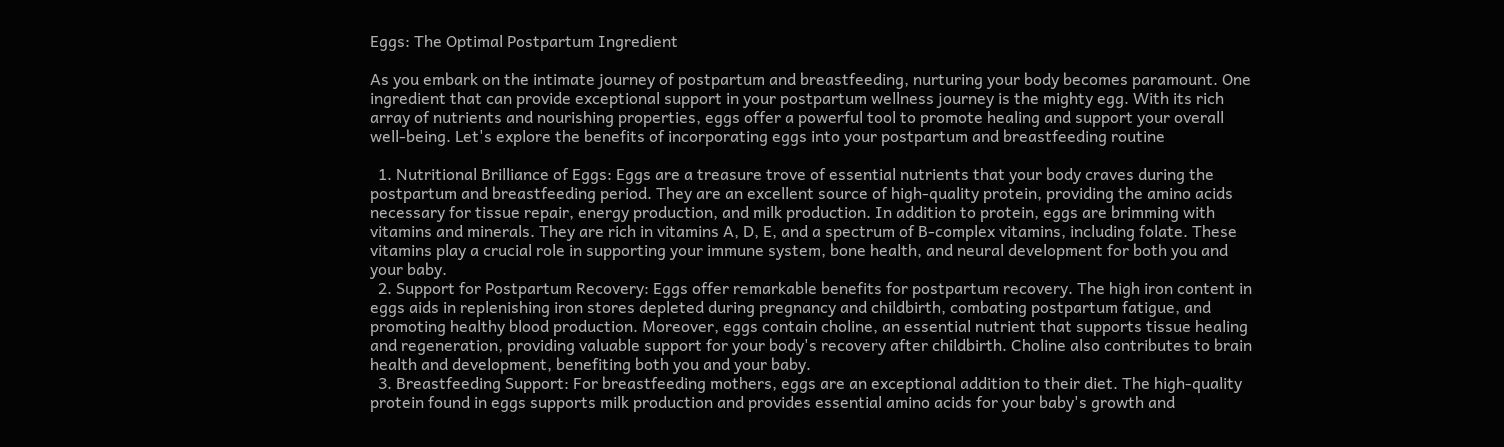Eggs: The Optimal Postpartum Ingredient

As you embark on the intimate journey of postpartum and breastfeeding, nurturing your body becomes paramount. One ingredient that can provide exceptional support in your postpartum wellness journey is the mighty egg. With its rich array of nutrients and nourishing properties, eggs offer a powerful tool to promote healing and support your overall well-being. Let's explore the benefits of incorporating eggs into your postpartum and breastfeeding routine

  1. Nutritional Brilliance of Eggs: Eggs are a treasure trove of essential nutrients that your body craves during the postpartum and breastfeeding period. They are an excellent source of high-quality protein, providing the amino acids necessary for tissue repair, energy production, and milk production. In addition to protein, eggs are brimming with vitamins and minerals. They are rich in vitamins A, D, E, and a spectrum of B-complex vitamins, including folate. These vitamins play a crucial role in supporting your immune system, bone health, and neural development for both you and your baby.
  2. Support for Postpartum Recovery: Eggs offer remarkable benefits for postpartum recovery. The high iron content in eggs aids in replenishing iron stores depleted during pregnancy and childbirth, combating postpartum fatigue, and promoting healthy blood production. Moreover, eggs contain choline, an essential nutrient that supports tissue healing and regeneration, providing valuable support for your body's recovery after childbirth. Choline also contributes to brain health and development, benefiting both you and your baby.
  3. Breastfeeding Support: For breastfeeding mothers, eggs are an exceptional addition to their diet. The high-quality protein found in eggs supports milk production and provides essential amino acids for your baby's growth and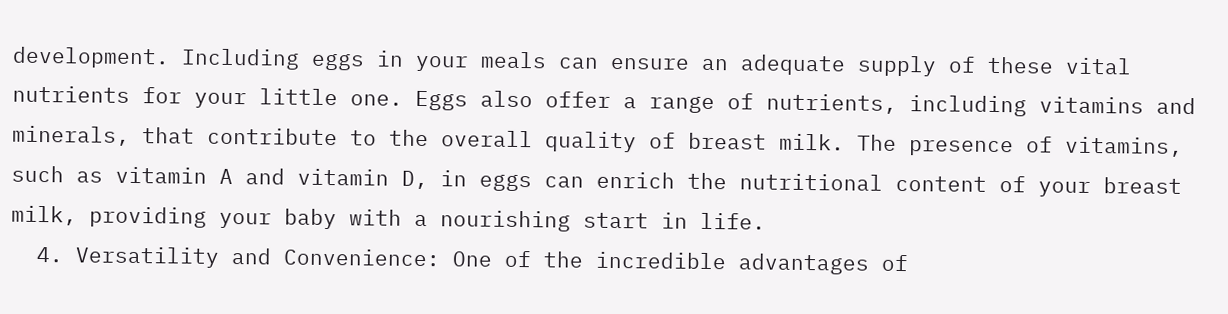development. Including eggs in your meals can ensure an adequate supply of these vital nutrients for your little one. Eggs also offer a range of nutrients, including vitamins and minerals, that contribute to the overall quality of breast milk. The presence of vitamins, such as vitamin A and vitamin D, in eggs can enrich the nutritional content of your breast milk, providing your baby with a nourishing start in life.
  4. Versatility and Convenience: One of the incredible advantages of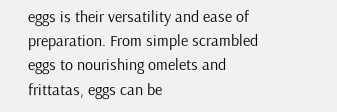eggs is their versatility and ease of preparation. From simple scrambled eggs to nourishing omelets and frittatas, eggs can be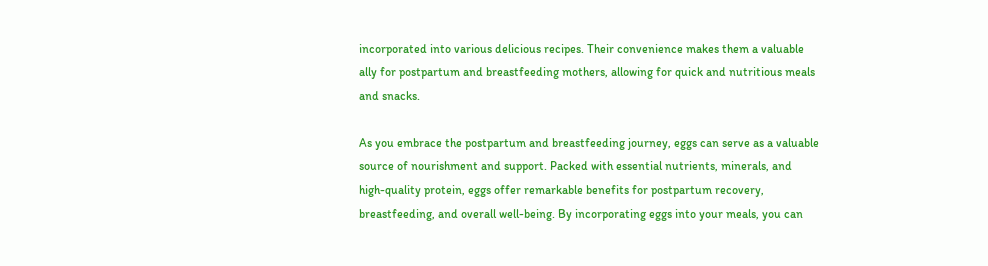incorporated into various delicious recipes. Their convenience makes them a valuable ally for postpartum and breastfeeding mothers, allowing for quick and nutritious meals and snacks.

As you embrace the postpartum and breastfeeding journey, eggs can serve as a valuable source of nourishment and support. Packed with essential nutrients, minerals, and high-quality protein, eggs offer remarkable benefits for postpartum recovery, breastfeeding, and overall well-being. By incorporating eggs into your meals, you can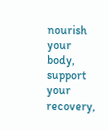nourish your body, support your recovery,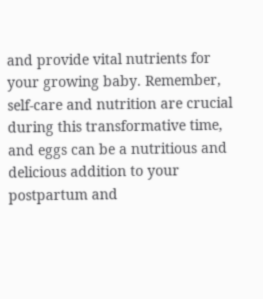and provide vital nutrients for your growing baby. Remember, self-care and nutrition are crucial during this transformative time, and eggs can be a nutritious and delicious addition to your postpartum and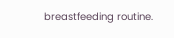breastfeeding routine.